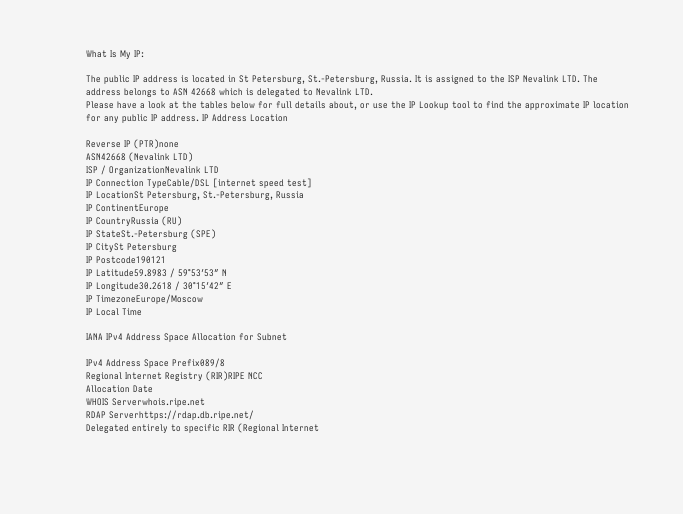What Is My IP:

The public IP address is located in St Petersburg, St.-Petersburg, Russia. It is assigned to the ISP Nevalink LTD. The address belongs to ASN 42668 which is delegated to Nevalink LTD.
Please have a look at the tables below for full details about, or use the IP Lookup tool to find the approximate IP location for any public IP address. IP Address Location

Reverse IP (PTR)none
ASN42668 (Nevalink LTD)
ISP / OrganizationNevalink LTD
IP Connection TypeCable/DSL [internet speed test]
IP LocationSt Petersburg, St.-Petersburg, Russia
IP ContinentEurope
IP CountryRussia (RU)
IP StateSt.-Petersburg (SPE)
IP CitySt Petersburg
IP Postcode190121
IP Latitude59.8983 / 59°53′53″ N
IP Longitude30.2618 / 30°15′42″ E
IP TimezoneEurope/Moscow
IP Local Time

IANA IPv4 Address Space Allocation for Subnet

IPv4 Address Space Prefix089/8
Regional Internet Registry (RIR)RIPE NCC
Allocation Date
WHOIS Serverwhois.ripe.net
RDAP Serverhttps://rdap.db.ripe.net/
Delegated entirely to specific RIR (Regional Internet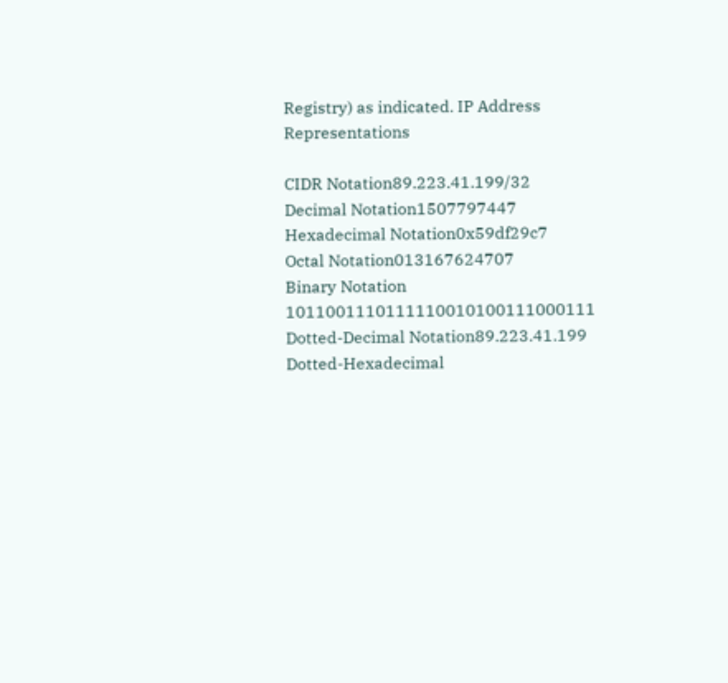Registry) as indicated. IP Address Representations

CIDR Notation89.223.41.199/32
Decimal Notation1507797447
Hexadecimal Notation0x59df29c7
Octal Notation013167624707
Binary Notation 1011001110111110010100111000111
Dotted-Decimal Notation89.223.41.199
Dotted-Hexadecimal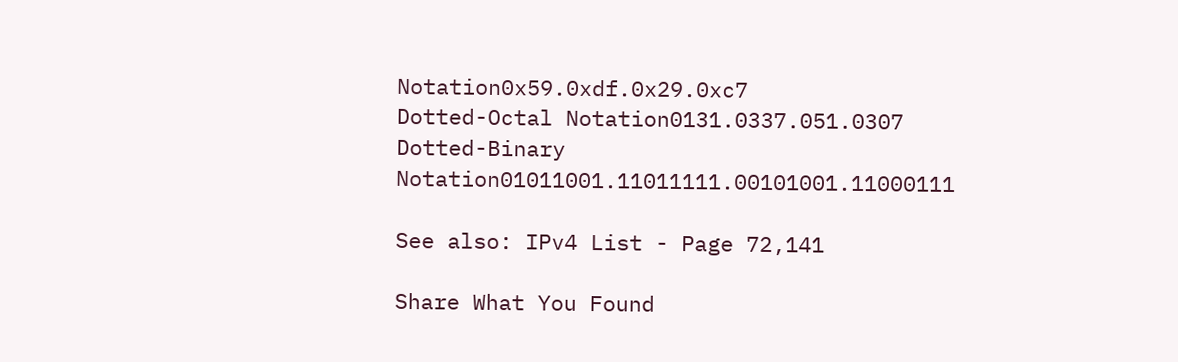Notation0x59.0xdf.0x29.0xc7
Dotted-Octal Notation0131.0337.051.0307
Dotted-Binary Notation01011001.11011111.00101001.11000111

See also: IPv4 List - Page 72,141

Share What You Found